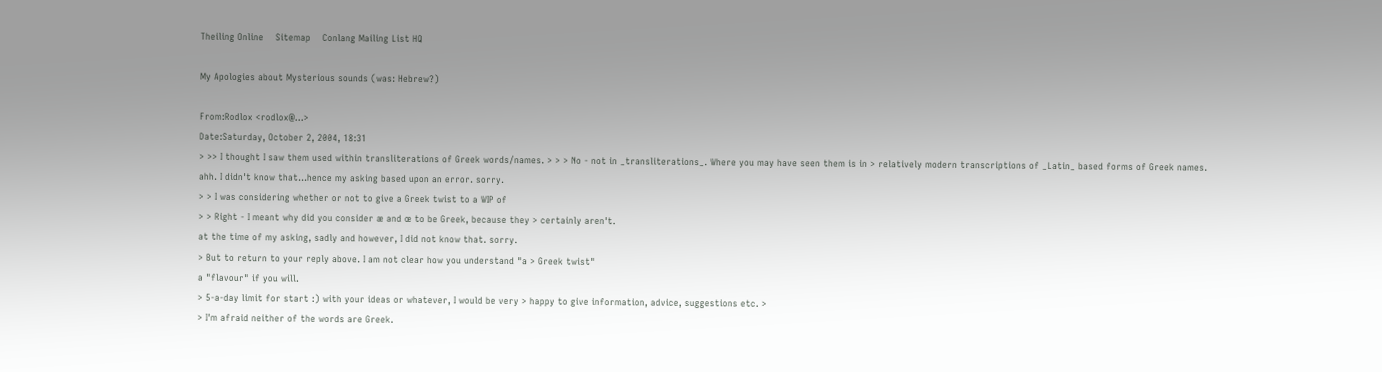Theiling Online    Sitemap    Conlang Mailing List HQ

My Apologies about Mysterious sounds (was: Hebrew?)

From:Rodlox <rodlox@...>
Date:Saturday, October 2, 2004, 18:31
> >> I thought I saw them used within transliterations of Greek words/names. > > > No - not in _transliterations_. Where you may have seen them is in > relatively modern transcriptions of _Latin_ based forms of Greek names.
ahh. I didn't know that...hence my asking based upon an error. sorry.
> > I was considering whether or not to give a Greek twist to a WIP of
> > Right - I meant why did you consider æ and œ to be Greek, because they > certainly aren't.
at the time of my asking, sadly and however, I did not know that. sorry.
> But to return to your reply above. I am not clear how you understand "a > Greek twist"
a "flavour" if you will.
> 5-a-day limit for start :) with your ideas or whatever, I would be very > happy to give information, advice, suggestions etc. >
> I'm afraid neither of the words are Greek.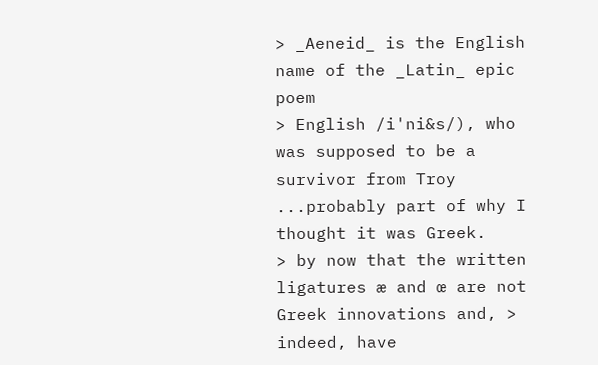> _Aeneid_ is the English name of the _Latin_ epic poem
> English /i'ni&s/), who was supposed to be a survivor from Troy
...probably part of why I thought it was Greek.
> by now that the written ligatures æ and œ are not Greek innovations and, > indeed, have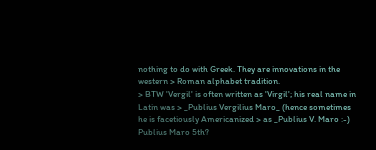nothing to do with Greek. They are innovations in the western > Roman alphabet tradition.
> BTW 'Vergil' is often written as 'Virgil'; his real name in Latin was > _Publius Vergilius Maro_ (hence sometimes he is facetiously Americanized > as _Publius V. Maro :-)
Publius Maro 5th?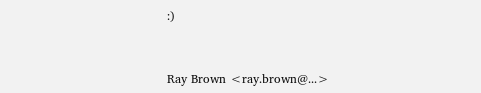:)


Ray Brown <ray.brown@...>